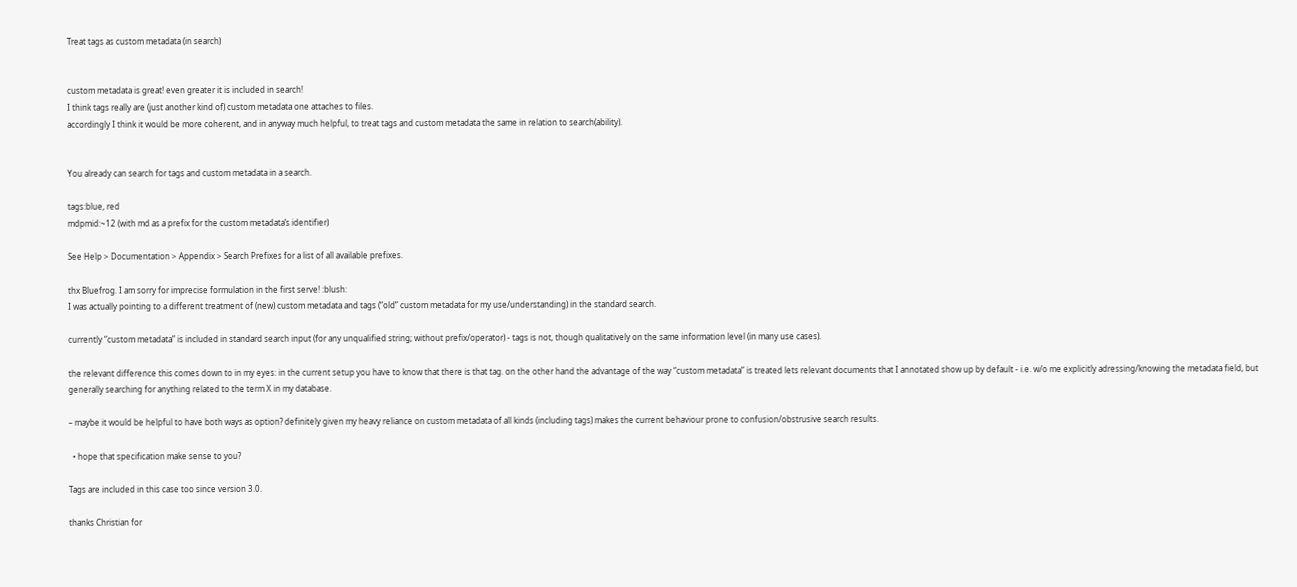Treat tags as custom metadata (in search)


custom metadata is great! even greater it is included in search!
I think tags really are (just another kind of) custom metadata one attaches to files.
accordingly I think it would be more coherent, and in anyway much helpful, to treat tags and custom metadata the same in relation to search(ability).


You already can search for tags and custom metadata in a search.

tags:blue, red
mdpmid:~12 (with md as a prefix for the custom metadata’s identifier)

See Help > Documentation > Appendix > Search Prefixes for a list of all available prefixes.

thx Bluefrog. I am sorry for imprecise formulation in the first serve! :blush:
I was actually pointing to a different treatment of (new) custom metadata and tags (“old” custom metadata for my use/understanding) in the standard search.

currently “custom metadata” is included in standard search input (for any unqualified string; without prefix/operator) - tags is not, though qualitatively on the same information level (in many use cases).

the relevant difference this comes down to in my eyes: in the current setup you have to know that there is that tag. on the other hand the advantage of the way “custom metadata” is treated lets relevant documents that I annotated show up by default - i.e. w/o me explicitly adressing/knowing the metadata field, but generally searching for anything related to the term X in my database.

– maybe it would be helpful to have both ways as option? definitely given my heavy reliance on custom metadata of all kinds (including tags) makes the current behaviour prone to confusion/obstrusive search results.

  • hope that specification make sense to you?

Tags are included in this case too since version 3.0.

thanks Christian for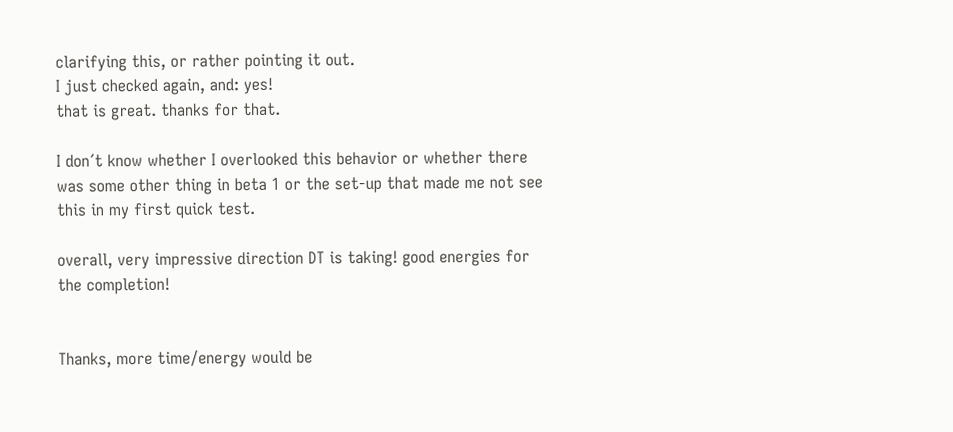clarifying this, or rather pointing it out.
I just checked again, and: yes!
that is great. thanks for that.

I don´t know whether I overlooked this behavior or whether there was some other thing in beta 1 or the set-up that made me not see this in my first quick test.

overall, very impressive direction DT is taking! good energies for the completion!


Thanks, more time/energy would be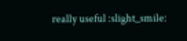really useful :slight_smile: